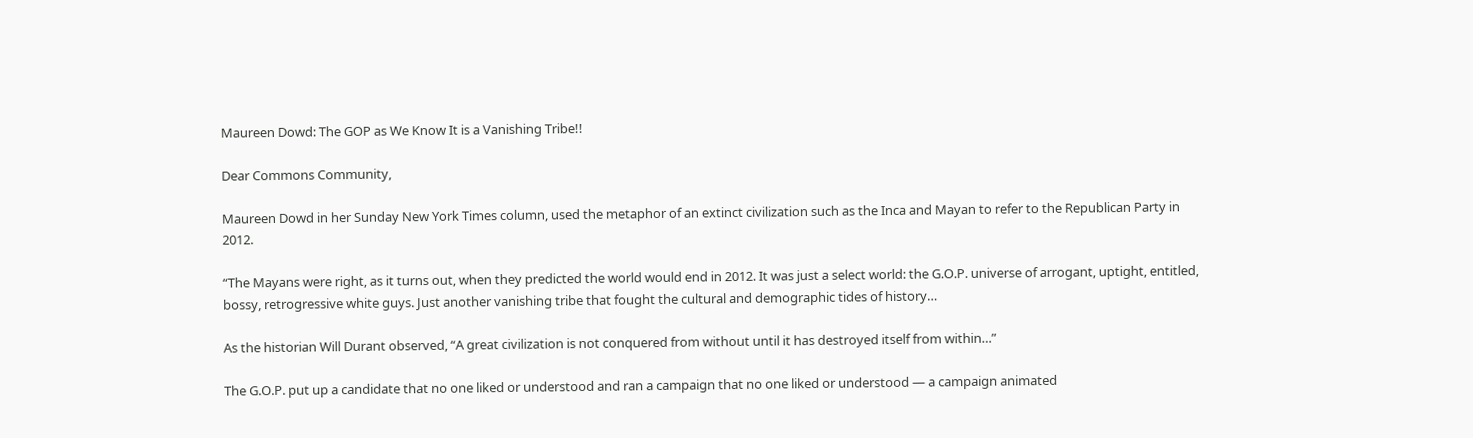Maureen Dowd: The GOP as We Know It is a Vanishing Tribe!!

Dear Commons Community,

Maureen Dowd in her Sunday New York Times column, used the metaphor of an extinct civilization such as the Inca and Mayan to refer to the Republican Party in 2012.

“The Mayans were right, as it turns out, when they predicted the world would end in 2012. It was just a select world: the G.O.P. universe of arrogant, uptight, entitled, bossy, retrogressive white guys. Just another vanishing tribe that fought the cultural and demographic tides of history…

As the historian Will Durant observed, “A great civilization is not conquered from without until it has destroyed itself from within…”

The G.O.P. put up a candidate that no one liked or understood and ran a campaign that no one liked or understood — a campaign animated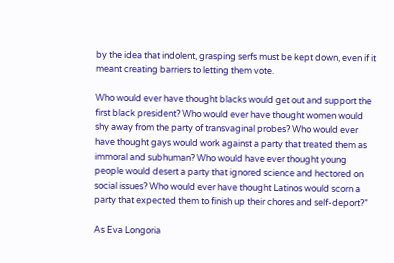by the idea that indolent, grasping serfs must be kept down, even if it meant creating barriers to letting them vote.

Who would ever have thought blacks would get out and support the first black president? Who would ever have thought women would shy away from the party of transvaginal probes? Who would ever have thought gays would work against a party that treated them as immoral and subhuman? Who would have ever thought young people would desert a party that ignored science and hectored on social issues? Who would ever have thought Latinos would scorn a party that expected them to finish up their chores and self-deport?”

As Eva Longoria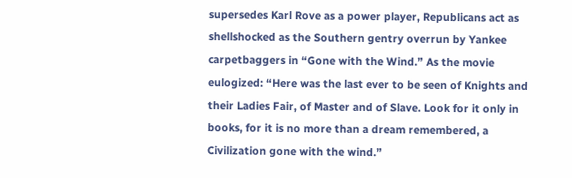supersedes Karl Rove as a power player, Republicans act as shellshocked as the Southern gentry overrun by Yankee carpetbaggers in “Gone with the Wind.” As the movie eulogized: “Here was the last ever to be seen of Knights and their Ladies Fair, of Master and of Slave. Look for it only in books, for it is no more than a dream remembered, a Civilization gone with the wind.”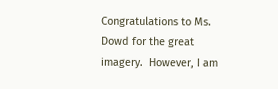Congratulations to Ms. Dowd for the great imagery.  However, I am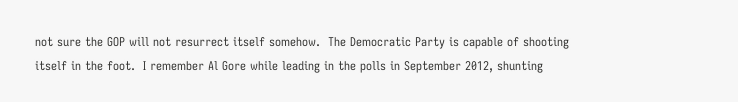not sure the GOP will not resurrect itself somehow.  The Democratic Party is capable of shooting itself in the foot.  I remember Al Gore while leading in the polls in September 2012, shunting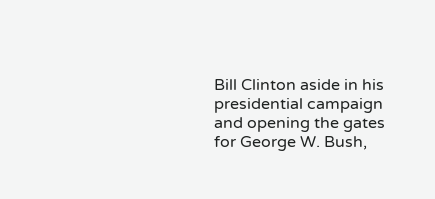Bill Clinton aside in his presidential campaign and opening the gates for George W. Bush,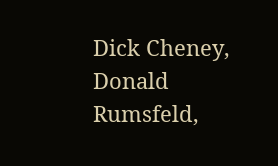Dick Cheney, Donald Rumsfeld,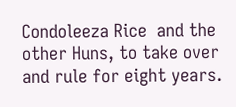Condoleeza Rice  and the other Huns, to take over and rule for eight years.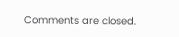Comments are closed.